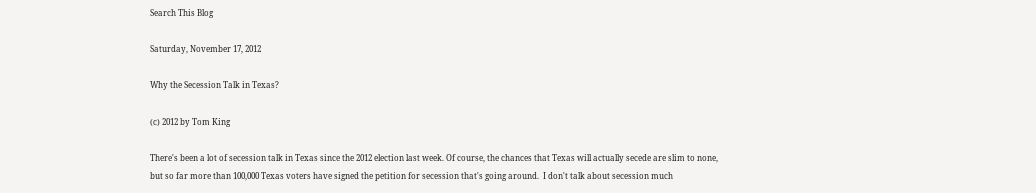Search This Blog

Saturday, November 17, 2012

Why the Secession Talk in Texas?

(c) 2012 by Tom King

There's been a lot of secession talk in Texas since the 2012 election last week. Of course, the chances that Texas will actually secede are slim to none, but so far more than 100,000 Texas voters have signed the petition for secession that's going around.  I don't talk about secession much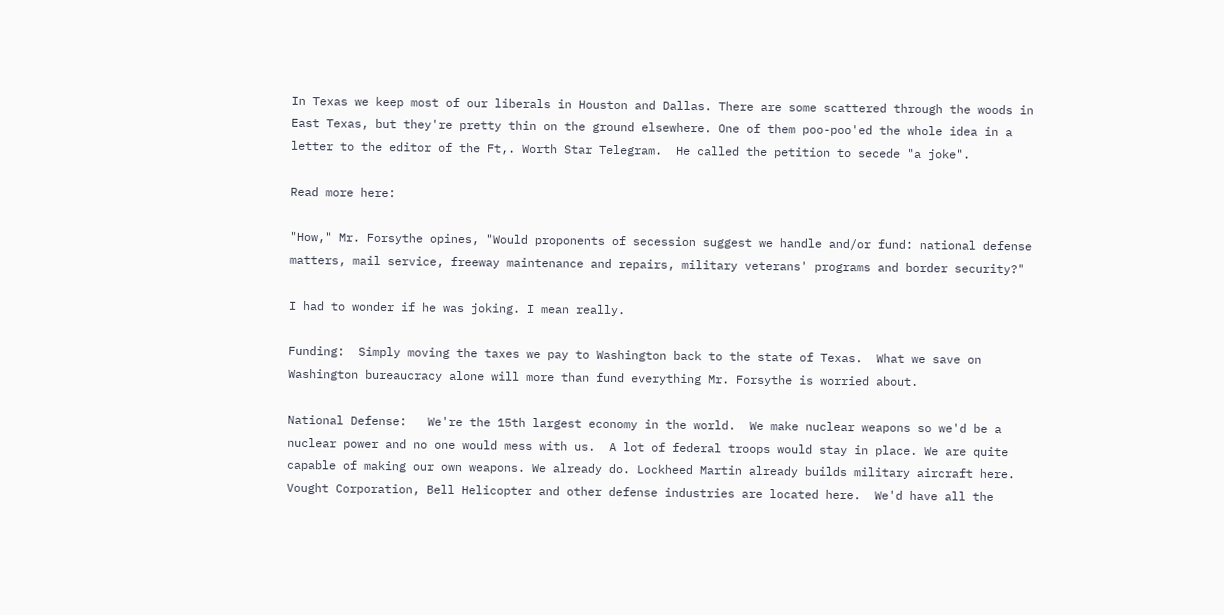In Texas we keep most of our liberals in Houston and Dallas. There are some scattered through the woods in East Texas, but they're pretty thin on the ground elsewhere. One of them poo-poo'ed the whole idea in a letter to the editor of the Ft,. Worth Star Telegram.  He called the petition to secede "a joke".

Read more here:

"How," Mr. Forsythe opines, "Would proponents of secession suggest we handle and/or fund: national defense matters, mail service, freeway maintenance and repairs, military veterans' programs and border security?"

I had to wonder if he was joking. I mean really.

Funding:  Simply moving the taxes we pay to Washington back to the state of Texas.  What we save on Washington bureaucracy alone will more than fund everything Mr. Forsythe is worried about.

National Defense:   We're the 15th largest economy in the world.  We make nuclear weapons so we'd be a nuclear power and no one would mess with us.  A lot of federal troops would stay in place. We are quite capable of making our own weapons. We already do. Lockheed Martin already builds military aircraft here. Vought Corporation, Bell Helicopter and other defense industries are located here.  We'd have all the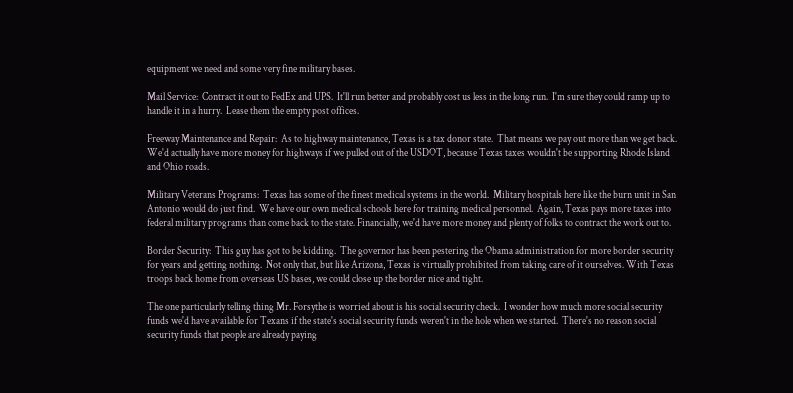equipment we need and some very fine military bases.

Mail Service:  Contract it out to FedEx and UPS.  It'll run better and probably cost us less in the long run.  I'm sure they could ramp up to handle it in a hurry.  Lease them the empty post offices.

Freeway Maintenance and Repair:  As to highway maintenance, Texas is a tax donor state.  That means we pay out more than we get back.  We'd actually have more money for highways if we pulled out of the USDOT, because Texas taxes wouldn't be supporting Rhode Island and Ohio roads.

Military Veterans Programs:  Texas has some of the finest medical systems in the world.  Military hospitals here like the burn unit in San Antonio would do just find.  We have our own medical schools here for training medical personnel.  Again, Texas pays more taxes into federal military programs than come back to the state. Financially, we'd have more money and plenty of folks to contract the work out to.

Border Security:  This guy has got to be kidding.  The governor has been pestering the Obama administration for more border security for years and getting nothing.  Not only that, but like Arizona, Texas is virtually prohibited from taking care of it ourselves. With Texas troops back home from overseas US bases, we could close up the border nice and tight.

The one particularly telling thing Mr. Forsythe is worried about is his social security check.  I wonder how much more social security funds we'd have available for Texans if the state's social security funds weren't in the hole when we started.  There's no reason social security funds that people are already paying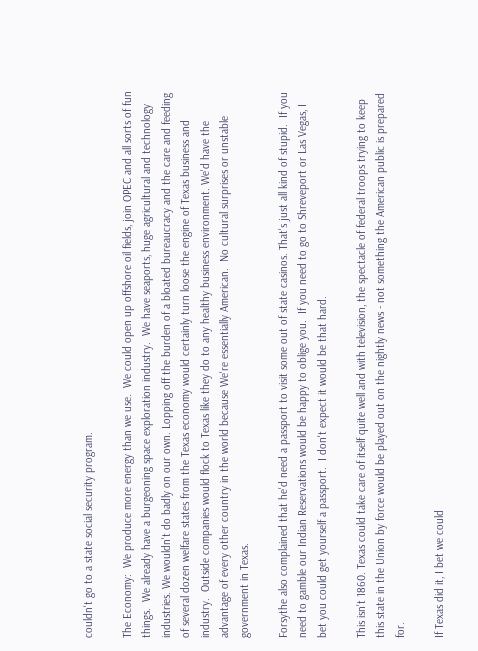couldn't go to a state social security program.

The Economy:  We produce more energy than we use.  We could open up offshore oil fields, join OPEC and all sorts of fun things.  We already have a burgeoning space exploration industry.  We have seaports, huge agricultural and technology industries. We wouldn't do badly on our own. Lopping off the burden of a bloated bureaucracy and the care and feeding of several dozen welfare states from the Texas economy would certainly turn loose the engine of Texas business and industry.  Outside companies would flock to Texas like they do to any healthy business environment. We'd have the advantage of every other country in the world because We're essentially American.  No cultural surprises or unstable government in Texas.

Forsythe also complained that he'd need a passport to visit some out of state casinos. That's just all kind of stupid.  If you need to gamble our Indian Reservations would be happy to oblige you.  If you need to go to Shreveport or Las Vegas, I bet you could get yourself a passport.  I don't expect it would be that hard.

This isn't 1860. Texas could take care of itself quite well and with television, the spectacle of federal troops trying to keep this state in the Union by force would be played out on the nightly news - not something the American public is prepared for.

If Texas did it, I bet we could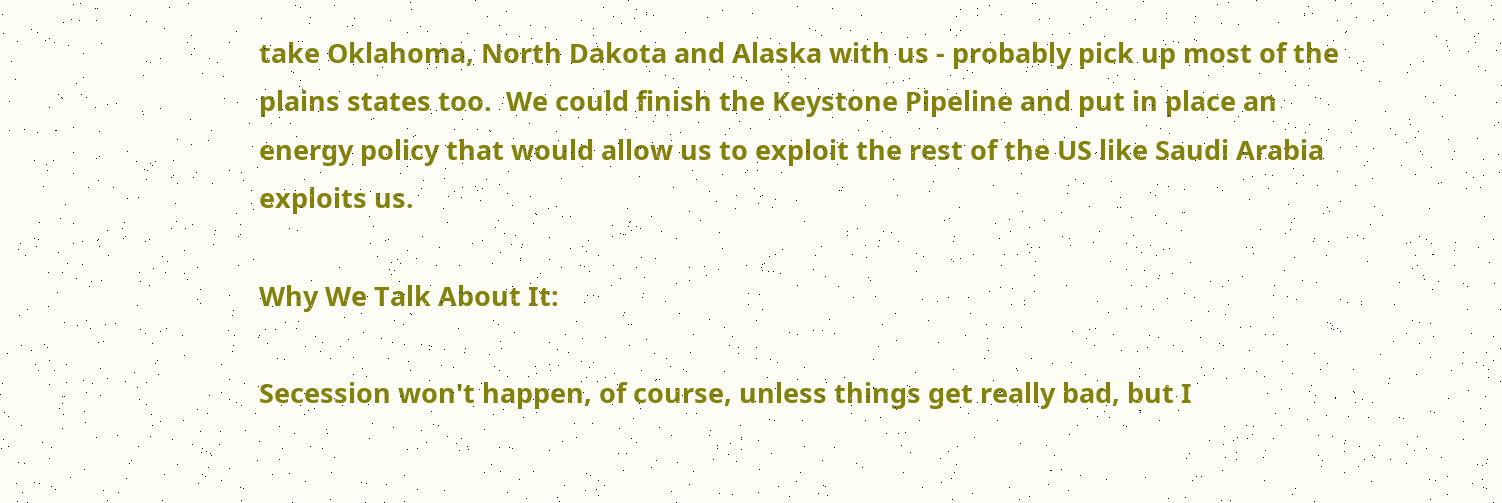take Oklahoma, North Dakota and Alaska with us - probably pick up most of the plains states too.  We could finish the Keystone Pipeline and put in place an energy policy that would allow us to exploit the rest of the US like Saudi Arabia exploits us.

Why We Talk About It:

Secession won't happen, of course, unless things get really bad, but I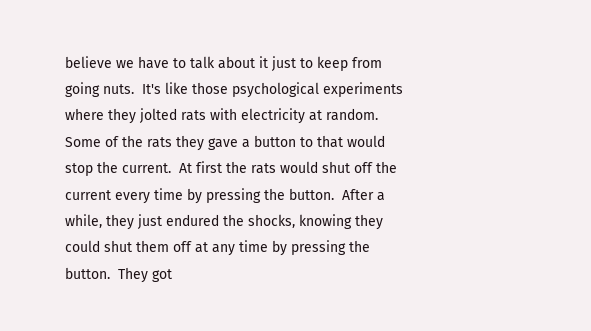believe we have to talk about it just to keep from going nuts.  It's like those psychological experiments where they jolted rats with electricity at random.  Some of the rats they gave a button to that would stop the current.  At first the rats would shut off the current every time by pressing the button.  After a while, they just endured the shocks, knowing they could shut them off at any time by pressing the button.  They got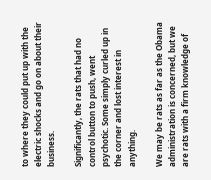to where they could put up with the electric shocks and go on about their business.

Significantly, the rats that had no control button to push, went psychotic. Some simply curled up in the corner and lost interest in anything.

We may be rats as far as the Obama administration is concerned, but we are rats with a firm knowledge of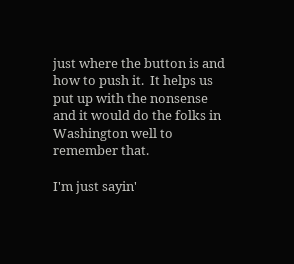just where the button is and how to push it.  It helps us put up with the nonsense and it would do the folks in Washington well to remember that.

I'm just sayin'